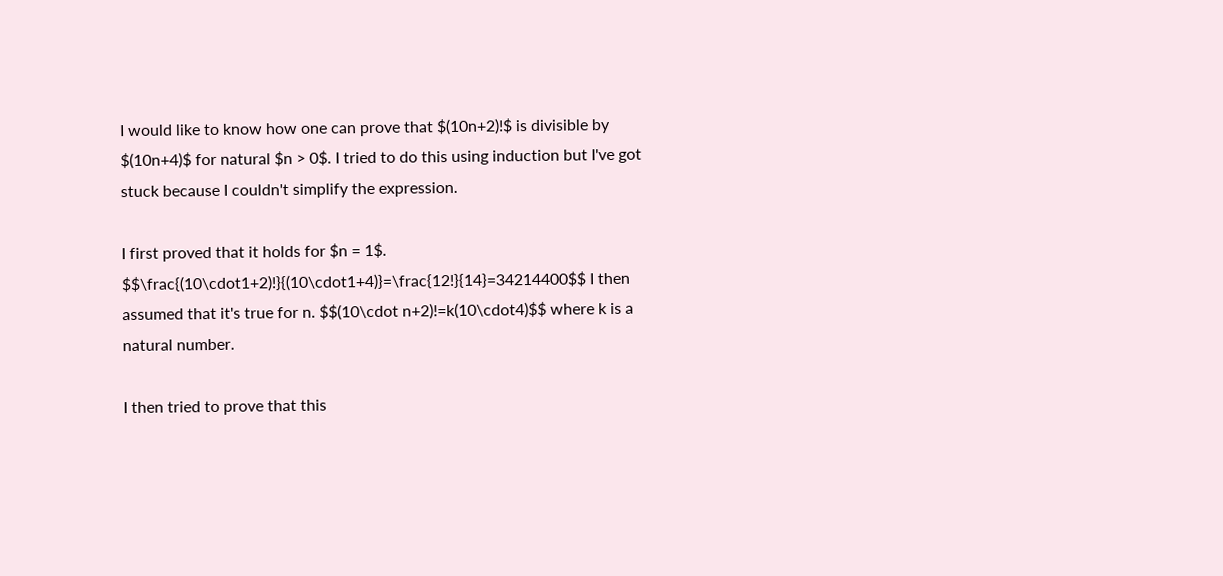I would like to know how one can prove that $(10n+2)!$ is divisible by $(10n+4)$ for natural $n > 0$. I tried to do this using induction but I've got stuck because I couldn't simplify the expression.

I first proved that it holds for $n = 1$. $$\frac{(10\cdot1+2)!}{(10\cdot1+4)}=\frac{12!}{14}=34214400$$ I then assumed that it's true for n. $$(10\cdot n+2)!=k(10\cdot4)$$ where k is a natural number.

I then tried to prove that this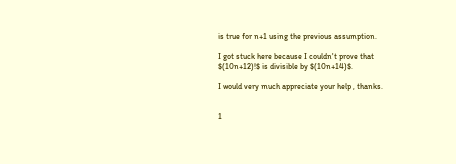is true for n+1 using the previous assumption.

I got stuck here because I couldn't prove that $(10n+12)!$ is divisible by $(10n+14)$.

I would very much appreciate your help , thanks.


1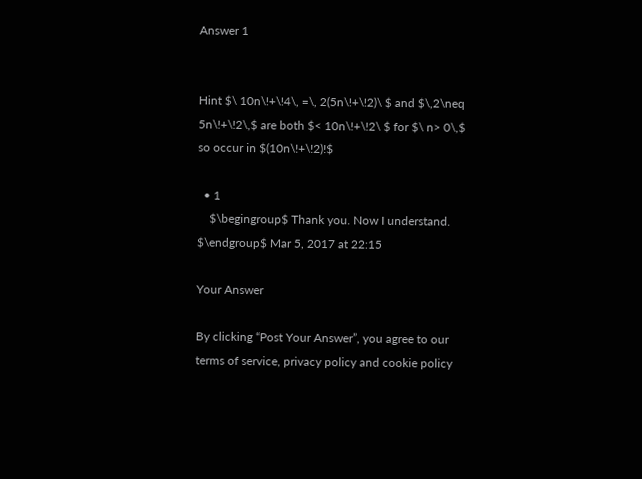Answer 1


Hint $\ 10n\!+\!4\, =\, 2(5n\!+\!2)\ $ and $\,2\neq 5n\!+\!2\,$ are both $< 10n\!+\!2\ $ for $\ n> 0\,$ so occur in $(10n\!+\!2)!$

  • 1
    $\begingroup$ Thank you. Now I understand. $\endgroup$ Mar 5, 2017 at 22:15

Your Answer

By clicking “Post Your Answer”, you agree to our terms of service, privacy policy and cookie policy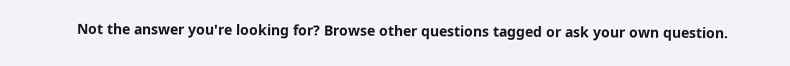Not the answer you're looking for? Browse other questions tagged or ask your own question.